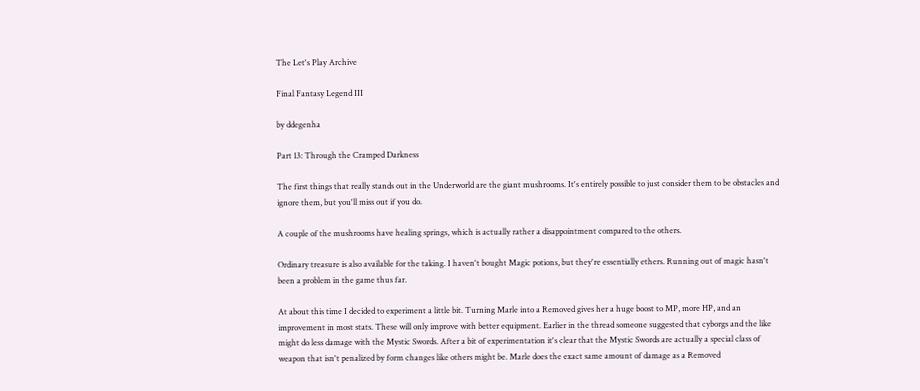The Let's Play Archive

Final Fantasy Legend III

by ddegenha

Part 13: Through the Cramped Darkness

The first things that really stands out in the Underworld are the giant mushrooms. It's entirely possible to just consider them to be obstacles and ignore them, but you'll miss out if you do.

A couple of the mushrooms have healing springs, which is actually rather a disappointment compared to the others.

Ordinary treasure is also available for the taking. I haven't bought Magic potions, but they're essentially ethers. Running out of magic hasn't been a problem in the game thus far.

At about this time I decided to experiment a little bit. Turning Marle into a Removed gives her a huge boost to MP, more HP, and an improvement in most stats. These will only improve with better equipment. Earlier in the thread someone suggested that cyborgs and the like might do less damage with the Mystic Swords. After a bit of experimentation it's clear that the Mystic Swords are actually a special class of weapon that isn't penalized by form changes like others might be. Marle does the exact same amount of damage as a Removed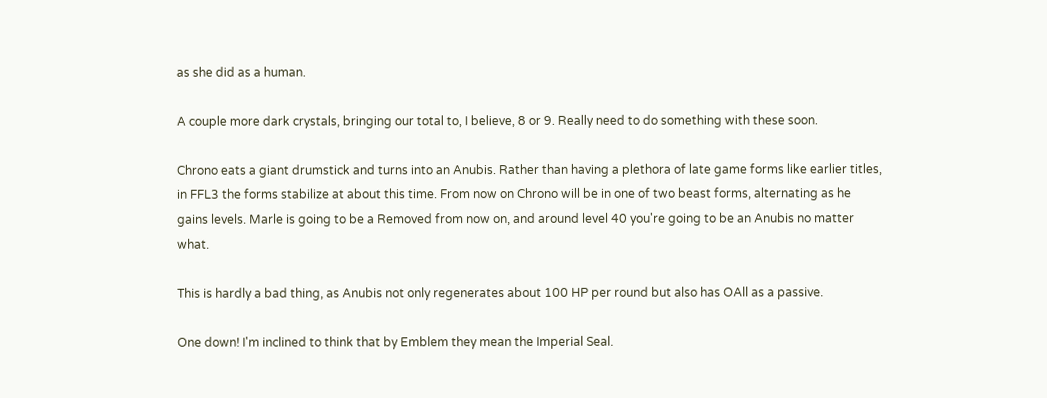as she did as a human.

A couple more dark crystals, bringing our total to, I believe, 8 or 9. Really need to do something with these soon.

Chrono eats a giant drumstick and turns into an Anubis. Rather than having a plethora of late game forms like earlier titles, in FFL3 the forms stabilize at about this time. From now on Chrono will be in one of two beast forms, alternating as he gains levels. Marle is going to be a Removed from now on, and around level 40 you're going to be an Anubis no matter what.

This is hardly a bad thing, as Anubis not only regenerates about 100 HP per round but also has OAll as a passive.

One down! I'm inclined to think that by Emblem they mean the Imperial Seal.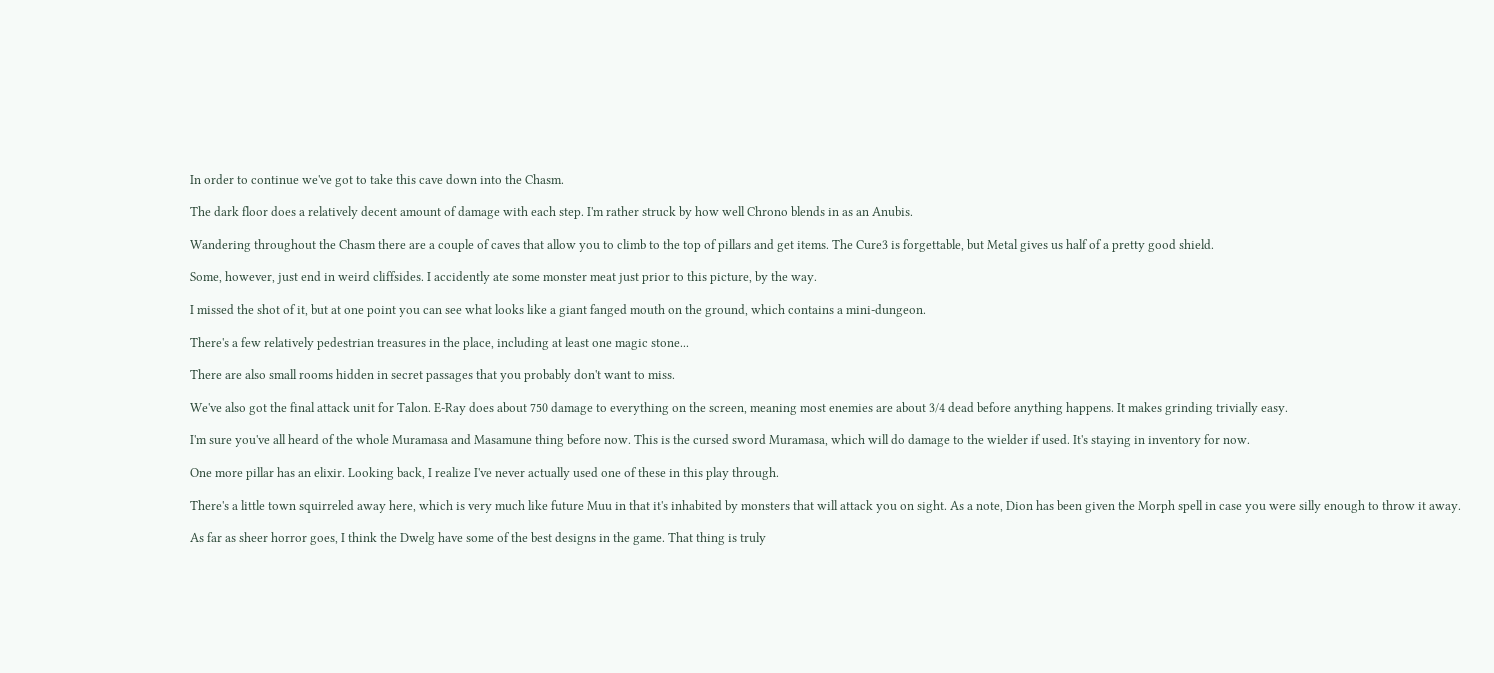In order to continue we've got to take this cave down into the Chasm.

The dark floor does a relatively decent amount of damage with each step. I'm rather struck by how well Chrono blends in as an Anubis.

Wandering throughout the Chasm there are a couple of caves that allow you to climb to the top of pillars and get items. The Cure3 is forgettable, but Metal gives us half of a pretty good shield.

Some, however, just end in weird cliffsides. I accidently ate some monster meat just prior to this picture, by the way.

I missed the shot of it, but at one point you can see what looks like a giant fanged mouth on the ground, which contains a mini-dungeon.

There's a few relatively pedestrian treasures in the place, including at least one magic stone...

There are also small rooms hidden in secret passages that you probably don't want to miss.

We've also got the final attack unit for Talon. E-Ray does about 750 damage to everything on the screen, meaning most enemies are about 3/4 dead before anything happens. It makes grinding trivially easy.

I'm sure you've all heard of the whole Muramasa and Masamune thing before now. This is the cursed sword Muramasa, which will do damage to the wielder if used. It's staying in inventory for now.

One more pillar has an elixir. Looking back, I realize I've never actually used one of these in this play through.

There's a little town squirreled away here, which is very much like future Muu in that it's inhabited by monsters that will attack you on sight. As a note, Dion has been given the Morph spell in case you were silly enough to throw it away.

As far as sheer horror goes, I think the Dwelg have some of the best designs in the game. That thing is truly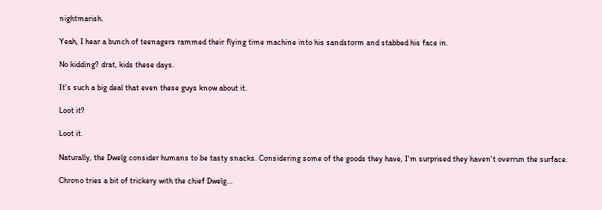nightmarish.

Yeah, I hear a bunch of teenagers rammed their flying time machine into his sandstorm and stabbed his face in.

No kidding? drat, kids these days.

It's such a big deal that even these guys know about it.

Loot it?

Loot it.

Naturally, the Dwelg consider humans to be tasty snacks. Considering some of the goods they have, I'm surprised they haven't overrun the surface.

Chrono tries a bit of trickery with the chief Dwelg...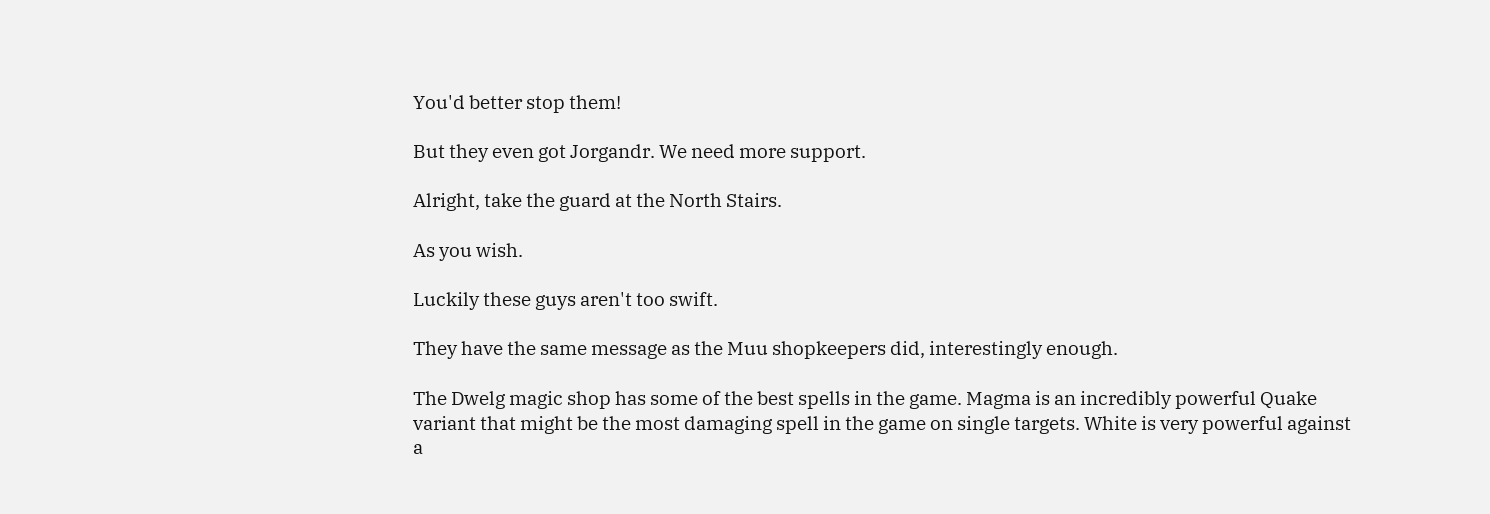You'd better stop them!

But they even got Jorgandr. We need more support.

Alright, take the guard at the North Stairs.

As you wish.

Luckily these guys aren't too swift.

They have the same message as the Muu shopkeepers did, interestingly enough.

The Dwelg magic shop has some of the best spells in the game. Magma is an incredibly powerful Quake variant that might be the most damaging spell in the game on single targets. White is very powerful against a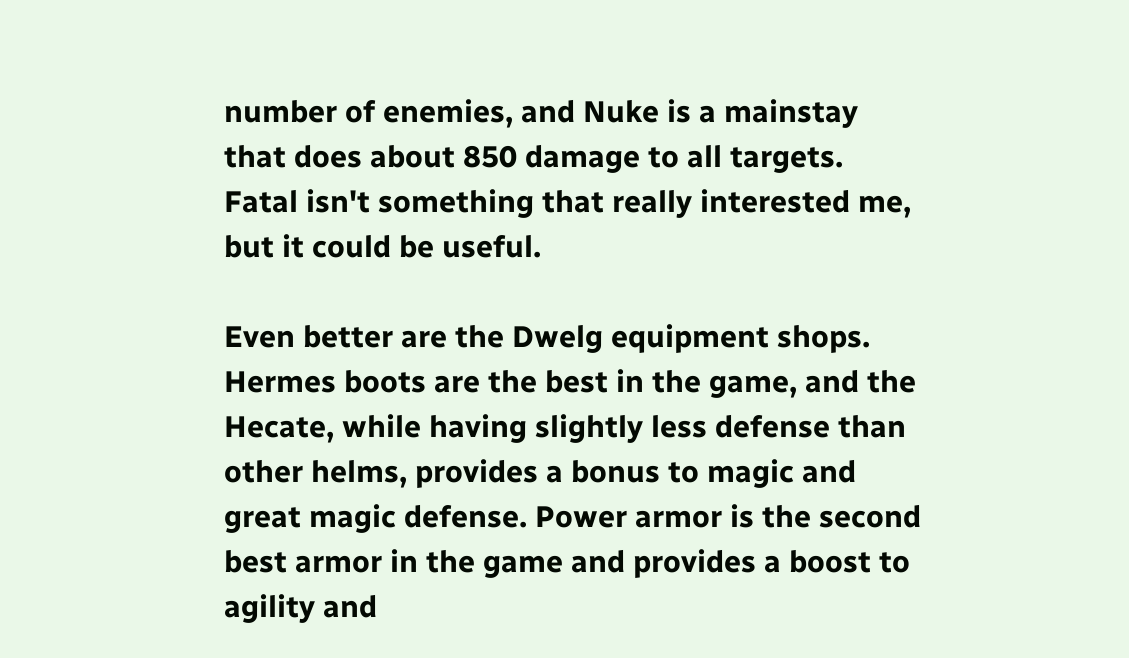number of enemies, and Nuke is a mainstay that does about 850 damage to all targets. Fatal isn't something that really interested me, but it could be useful.

Even better are the Dwelg equipment shops. Hermes boots are the best in the game, and the Hecate, while having slightly less defense than other helms, provides a bonus to magic and great magic defense. Power armor is the second best armor in the game and provides a boost to agility and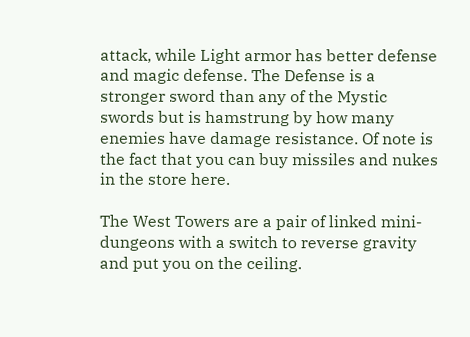attack, while Light armor has better defense and magic defense. The Defense is a stronger sword than any of the Mystic swords but is hamstrung by how many enemies have damage resistance. Of note is the fact that you can buy missiles and nukes in the store here.

The West Towers are a pair of linked mini-dungeons with a switch to reverse gravity and put you on the ceiling.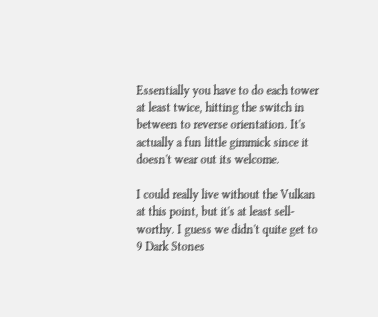Essentially you have to do each tower at least twice, hitting the switch in between to reverse orientation. It's actually a fun little gimmick since it doesn't wear out its welcome.

I could really live without the Vulkan at this point, but it's at least sell-worthy. I guess we didn't quite get to 9 Dark Stones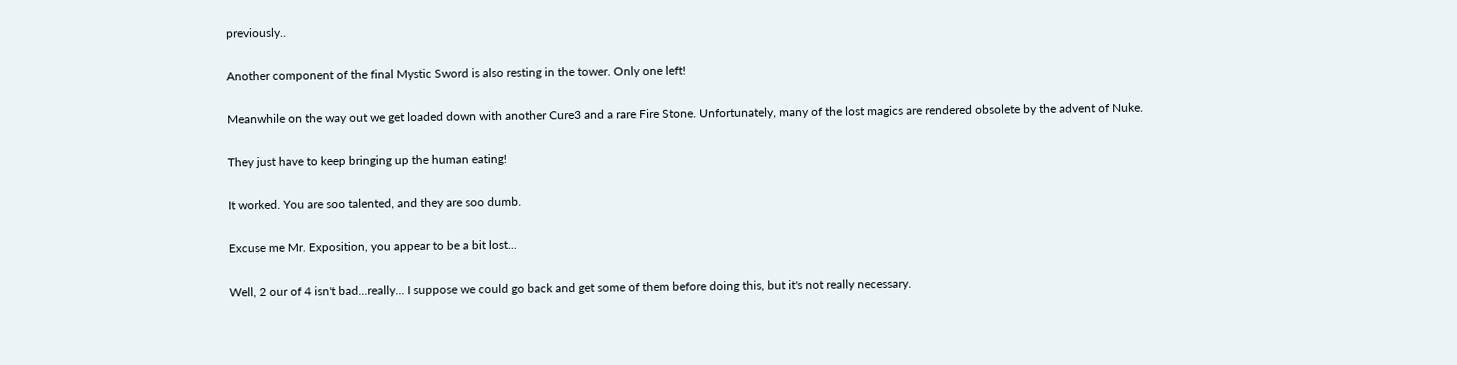previously..

Another component of the final Mystic Sword is also resting in the tower. Only one left!

Meanwhile on the way out we get loaded down with another Cure3 and a rare Fire Stone. Unfortunately, many of the lost magics are rendered obsolete by the advent of Nuke.

They just have to keep bringing up the human eating!

It worked. You are soo talented, and they are soo dumb.

Excuse me Mr. Exposition, you appear to be a bit lost...

Well, 2 our of 4 isn't bad...really... I suppose we could go back and get some of them before doing this, but it's not really necessary.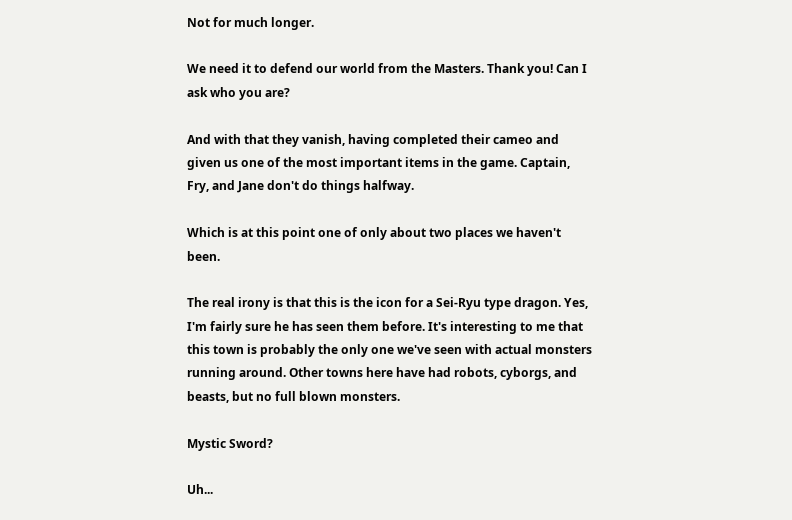Not for much longer.

We need it to defend our world from the Masters. Thank you! Can I ask who you are?

And with that they vanish, having completed their cameo and given us one of the most important items in the game. Captain, Fry, and Jane don't do things halfway.

Which is at this point one of only about two places we haven't been.

The real irony is that this is the icon for a Sei-Ryu type dragon. Yes, I'm fairly sure he has seen them before. It's interesting to me that this town is probably the only one we've seen with actual monsters running around. Other towns here have had robots, cyborgs, and beasts, but no full blown monsters.

Mystic Sword?

Uh...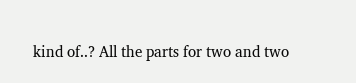kind of..? All the parts for two and two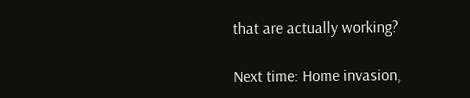that are actually working?

Next time: Home invasion,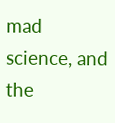mad science, and the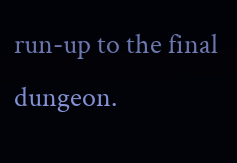run-up to the final dungeon.